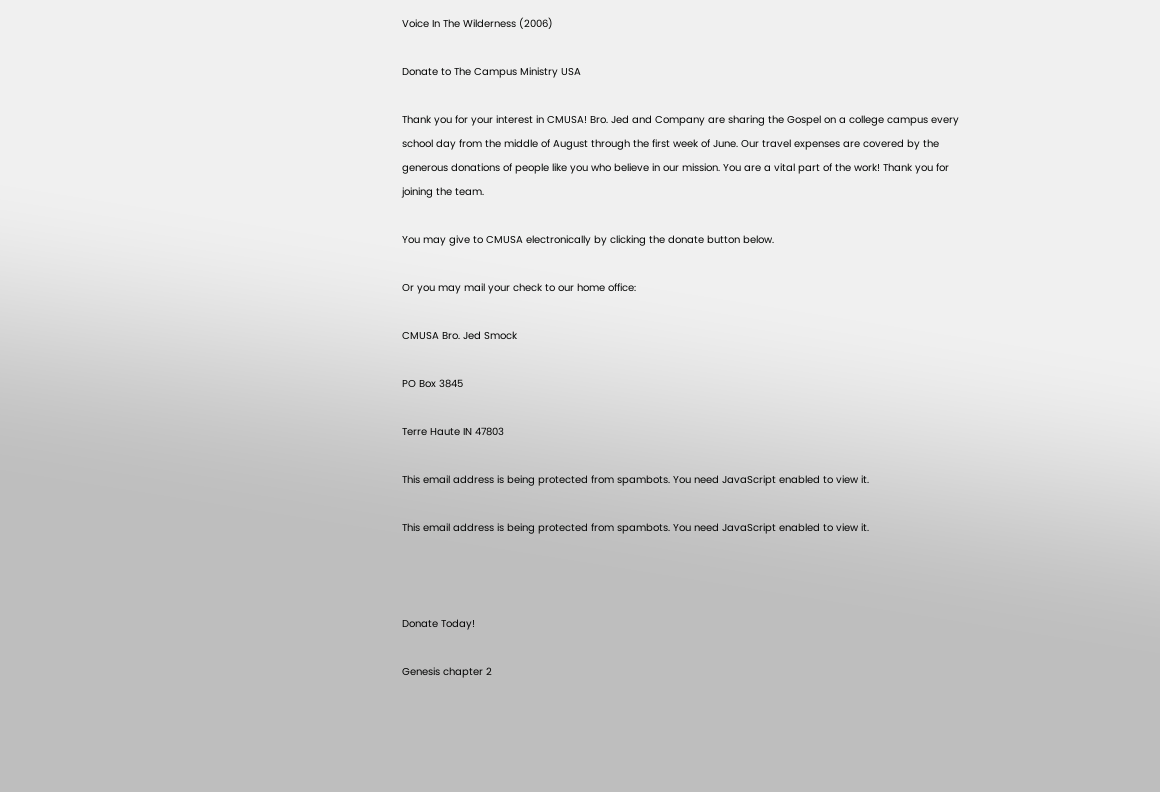Voice In The Wilderness (2006)

Donate to The Campus Ministry USA

Thank you for your interest in CMUSA! Bro. Jed and Company are sharing the Gospel on a college campus every school day from the middle of August through the first week of June. Our travel expenses are covered by the generous donations of people like you who believe in our mission. You are a vital part of the work! Thank you for joining the team.

You may give to CMUSA electronically by clicking the donate button below.

Or you may mail your check to our home office:

CMUSA Bro. Jed Smock

PO Box 3845

Terre Haute IN 47803

This email address is being protected from spambots. You need JavaScript enabled to view it.

This email address is being protected from spambots. You need JavaScript enabled to view it.



Donate Today!

Genesis chapter 2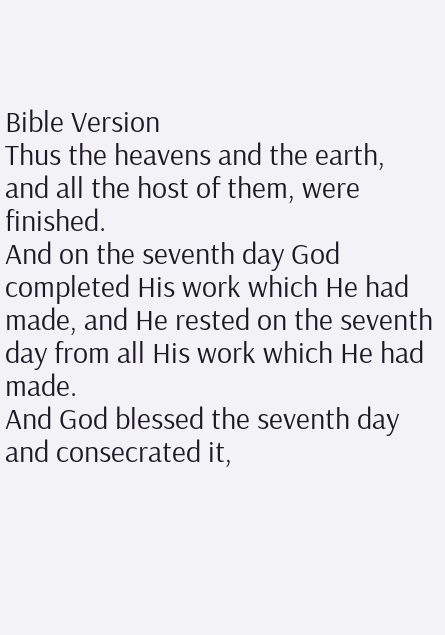Bible Version
Thus the heavens and the earth, and all the host of them, were finished.
And on the seventh day God completed His work which He had made, and He rested on the seventh day from all His work which He had made.
And God blessed the seventh day and consecrated it,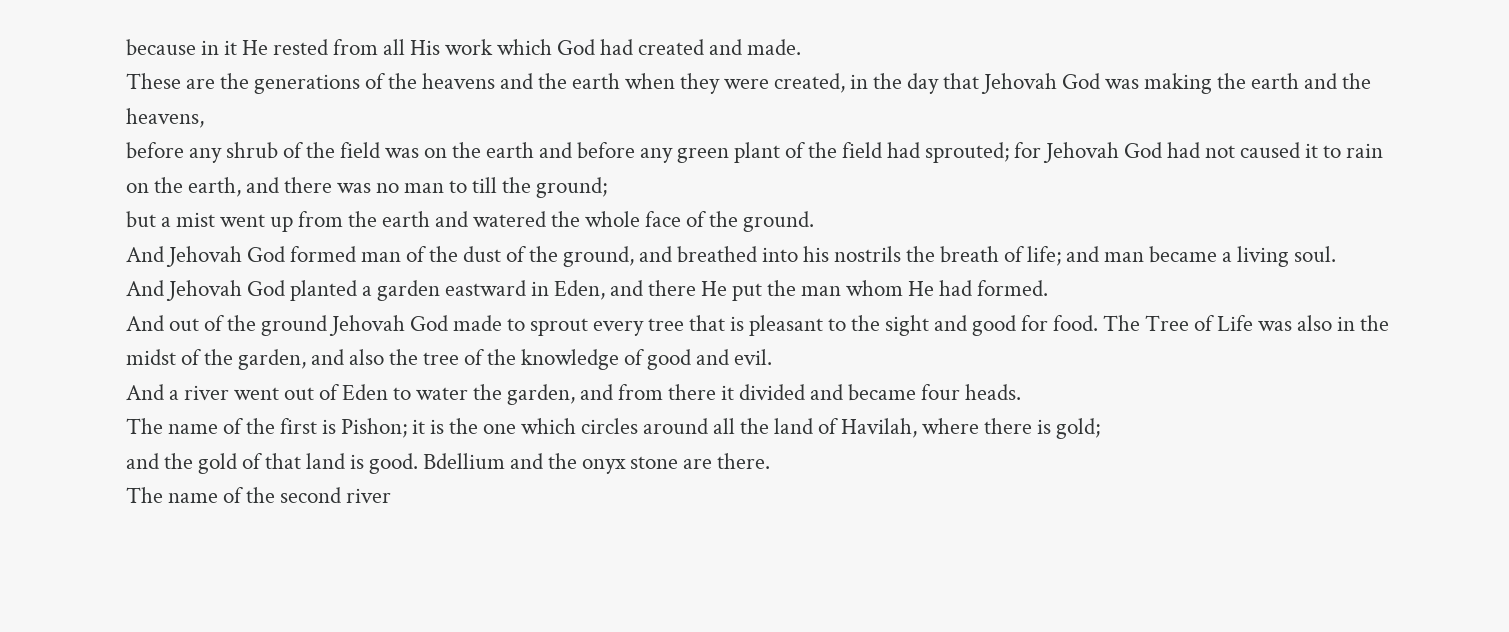because in it He rested from all His work which God had created and made.
These are the generations of the heavens and the earth when they were created, in the day that Jehovah God was making the earth and the heavens,
before any shrub of the field was on the earth and before any green plant of the field had sprouted; for Jehovah God had not caused it to rain on the earth, and there was no man to till the ground;
but a mist went up from the earth and watered the whole face of the ground.
And Jehovah God formed man of the dust of the ground, and breathed into his nostrils the breath of life; and man became a living soul.
And Jehovah God planted a garden eastward in Eden, and there He put the man whom He had formed.
And out of the ground Jehovah God made to sprout every tree that is pleasant to the sight and good for food. The Tree of Life was also in the midst of the garden, and also the tree of the knowledge of good and evil.
And a river went out of Eden to water the garden, and from there it divided and became four heads.
The name of the first is Pishon; it is the one which circles around all the land of Havilah, where there is gold;
and the gold of that land is good. Bdellium and the onyx stone are there.
The name of the second river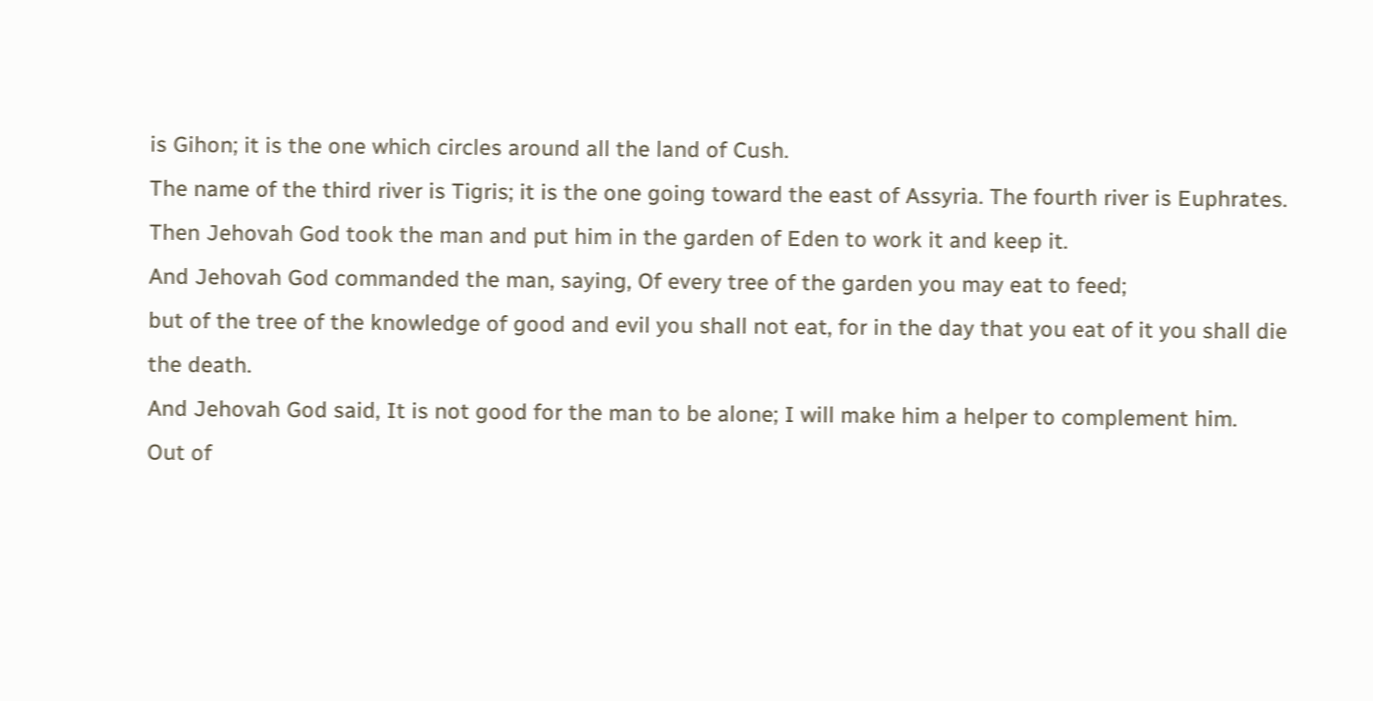is Gihon; it is the one which circles around all the land of Cush.
The name of the third river is Tigris; it is the one going toward the east of Assyria. The fourth river is Euphrates.
Then Jehovah God took the man and put him in the garden of Eden to work it and keep it.
And Jehovah God commanded the man, saying, Of every tree of the garden you may eat to feed;
but of the tree of the knowledge of good and evil you shall not eat, for in the day that you eat of it you shall die the death.
And Jehovah God said, It is not good for the man to be alone; I will make him a helper to complement him.
Out of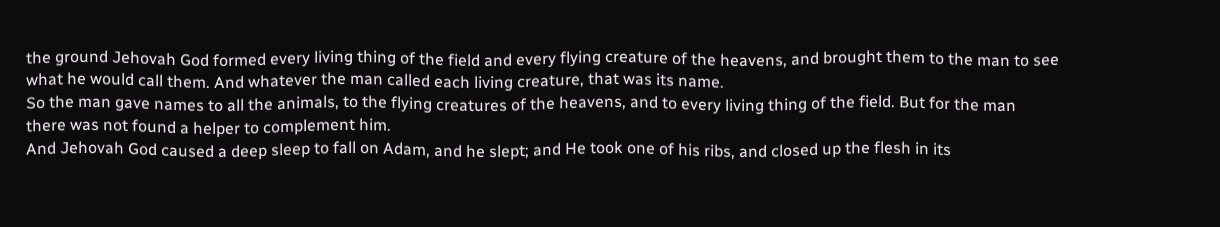the ground Jehovah God formed every living thing of the field and every flying creature of the heavens, and brought them to the man to see what he would call them. And whatever the man called each living creature, that was its name.
So the man gave names to all the animals, to the flying creatures of the heavens, and to every living thing of the field. But for the man there was not found a helper to complement him.
And Jehovah God caused a deep sleep to fall on Adam, and he slept; and He took one of his ribs, and closed up the flesh in its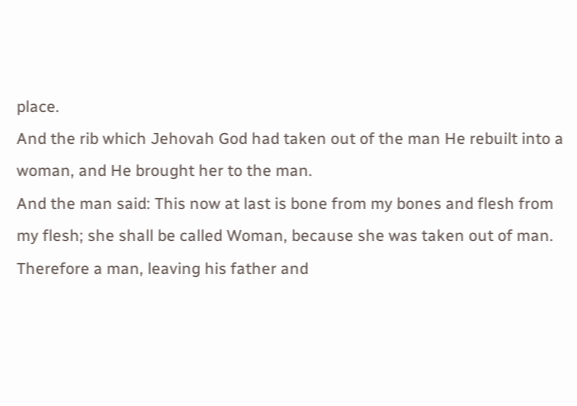place.
And the rib which Jehovah God had taken out of the man He rebuilt into a woman, and He brought her to the man.
And the man said: This now at last is bone from my bones and flesh from my flesh; she shall be called Woman, because she was taken out of man.
Therefore a man, leaving his father and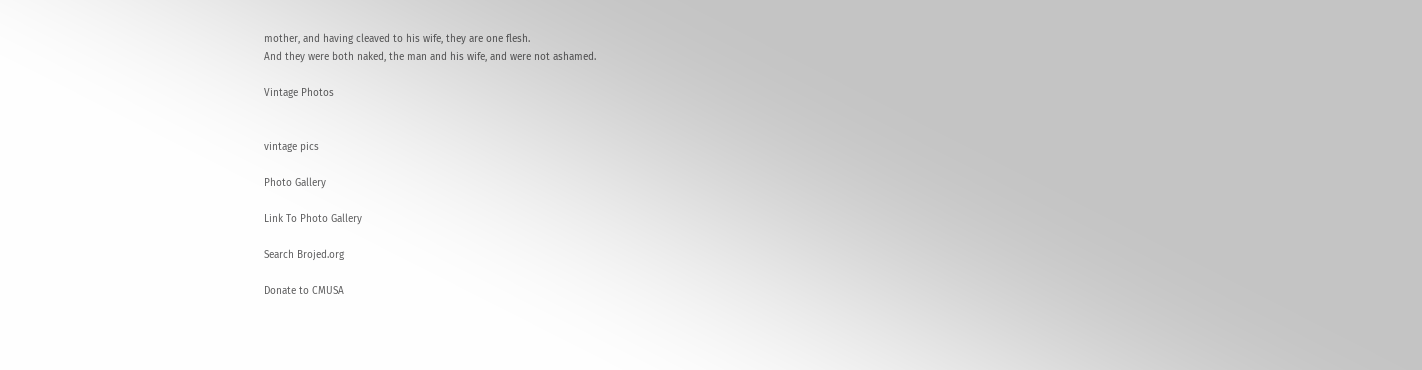mother, and having cleaved to his wife, they are one flesh.
And they were both naked, the man and his wife, and were not ashamed.

Vintage Photos


vintage pics

Photo Gallery

Link To Photo Gallery

Search Brojed.org

Donate to CMUSA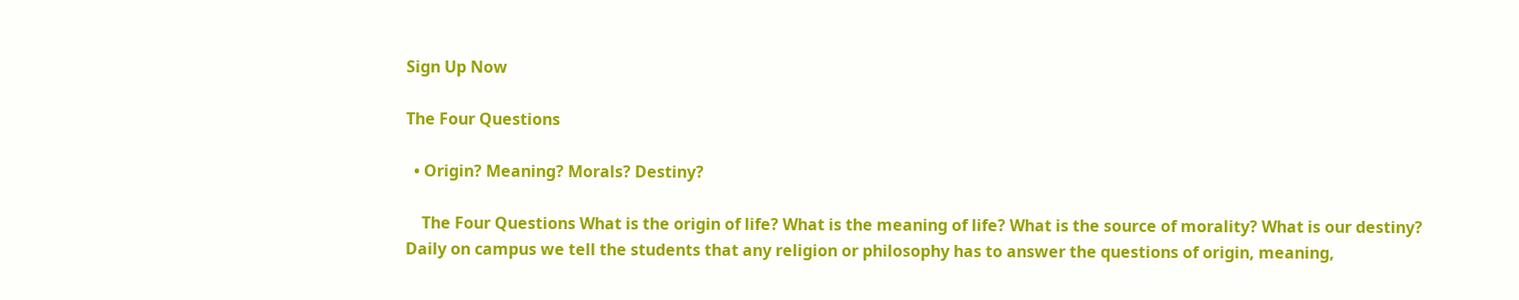Sign Up Now

The Four Questions

  • Origin? Meaning? Morals? Destiny?

    The Four Questions What is the origin of life? What is the meaning of life? What is the source of morality? What is our destiny?  Daily on campus we tell the students that any religion or philosophy has to answer the questions of origin, meaning,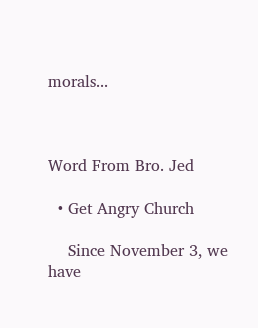morals...



Word From Bro. Jed

  • Get Angry Church

    Since November 3, we have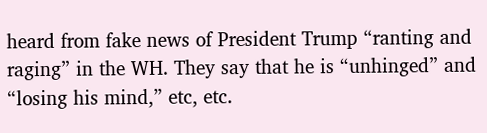heard from fake news of President Trump “ranting and raging” in the WH. They say that he is “unhinged” and “losing his mind,” etc, etc.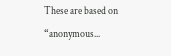These are based on “anonymous...